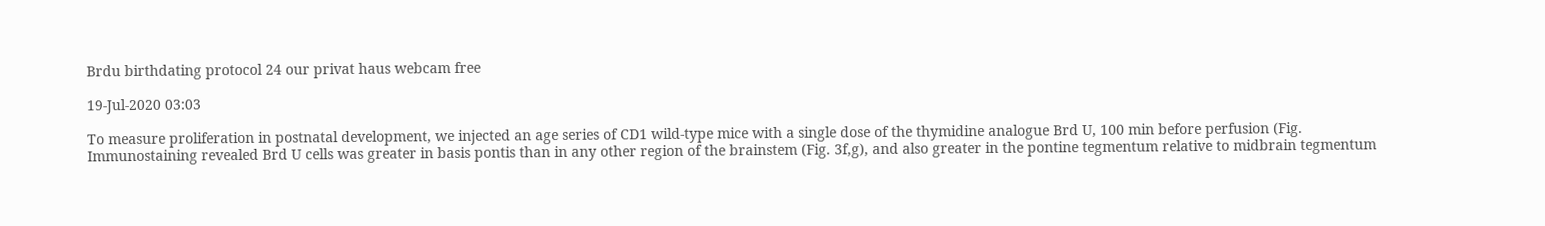Brdu birthdating protocol 24 our privat haus webcam free

19-Jul-2020 03:03

To measure proliferation in postnatal development, we injected an age series of CD1 wild-type mice with a single dose of the thymidine analogue Brd U, 100 min before perfusion (Fig. Immunostaining revealed Brd U cells was greater in basis pontis than in any other region of the brainstem (Fig. 3f,g), and also greater in the pontine tegmentum relative to midbrain tegmentum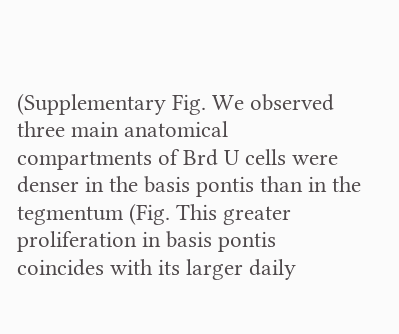(Supplementary Fig. We observed three main anatomical compartments of Brd U cells were denser in the basis pontis than in the tegmentum (Fig. This greater proliferation in basis pontis coincides with its larger daily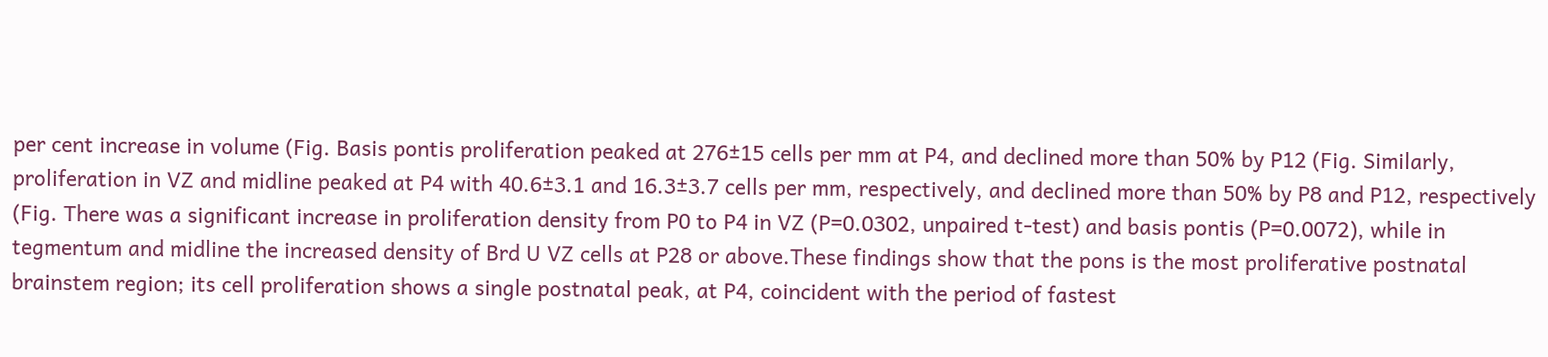per cent increase in volume (Fig. Basis pontis proliferation peaked at 276±15 cells per mm at P4, and declined more than 50% by P12 (Fig. Similarly, proliferation in VZ and midline peaked at P4 with 40.6±3.1 and 16.3±3.7 cells per mm, respectively, and declined more than 50% by P8 and P12, respectively (Fig. There was a significant increase in proliferation density from P0 to P4 in VZ (P=0.0302, unpaired t-test) and basis pontis (P=0.0072), while in tegmentum and midline the increased density of Brd U VZ cells at P28 or above.These findings show that the pons is the most proliferative postnatal brainstem region; its cell proliferation shows a single postnatal peak, at P4, coincident with the period of fastest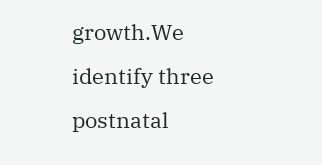growth.We identify three postnatal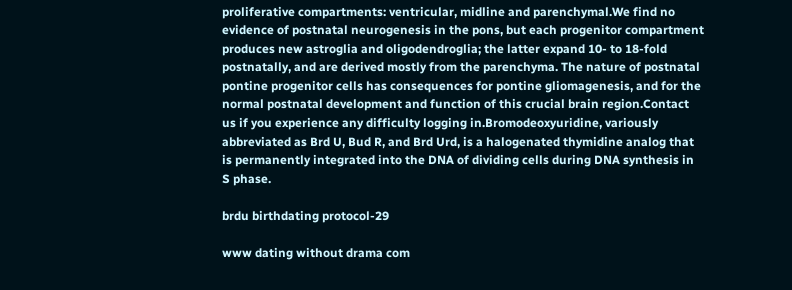proliferative compartments: ventricular, midline and parenchymal.We find no evidence of postnatal neurogenesis in the pons, but each progenitor compartment produces new astroglia and oligodendroglia; the latter expand 10- to 18-fold postnatally, and are derived mostly from the parenchyma. The nature of postnatal pontine progenitor cells has consequences for pontine gliomagenesis, and for the normal postnatal development and function of this crucial brain region.Contact us if you experience any difficulty logging in.Bromodeoxyuridine, variously abbreviated as Brd U, Bud R, and Brd Urd, is a halogenated thymidine analog that is permanently integrated into the DNA of dividing cells during DNA synthesis in S phase.

brdu birthdating protocol-29

www dating without drama com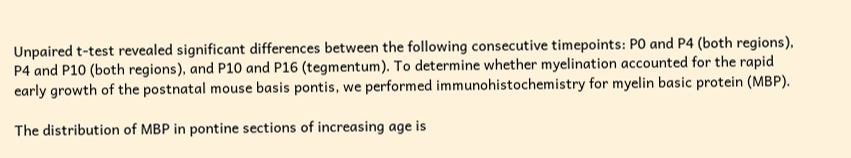Unpaired t-test revealed significant differences between the following consecutive timepoints: P0 and P4 (both regions), P4 and P10 (both regions), and P10 and P16 (tegmentum). To determine whether myelination accounted for the rapid early growth of the postnatal mouse basis pontis, we performed immunohistochemistry for myelin basic protein (MBP).

The distribution of MBP in pontine sections of increasing age is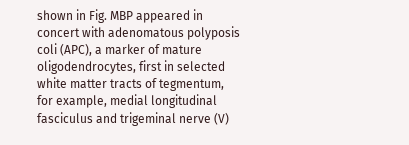shown in Fig. MBP appeared in concert with adenomatous polyposis coli (APC), a marker of mature oligodendrocytes, first in selected white matter tracts of tegmentum, for example, medial longitudinal fasciculus and trigeminal nerve (V)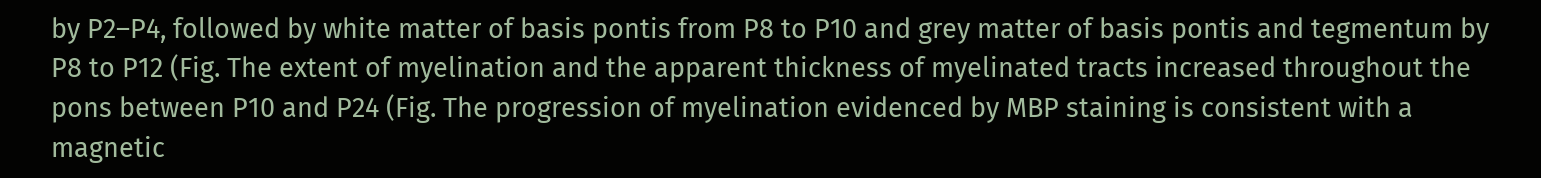by P2–P4, followed by white matter of basis pontis from P8 to P10 and grey matter of basis pontis and tegmentum by P8 to P12 (Fig. The extent of myelination and the apparent thickness of myelinated tracts increased throughout the pons between P10 and P24 (Fig. The progression of myelination evidenced by MBP staining is consistent with a magnetic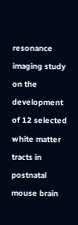resonance imaging study on the development of 12 selected white matter tracts in postnatal mouse brain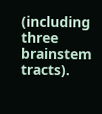(including three brainstem tracts).